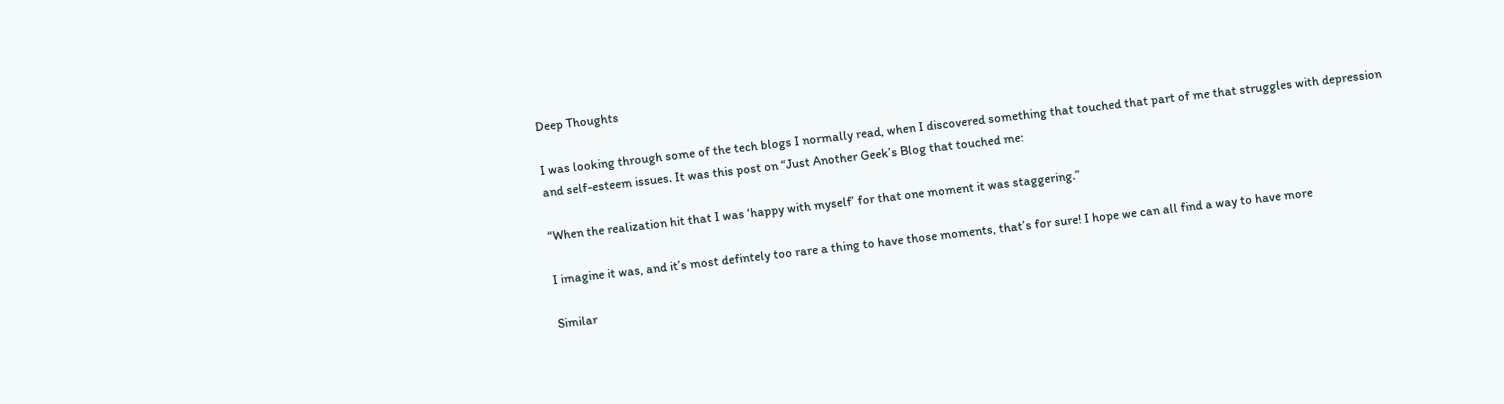Deep Thoughts

I was looking through some of the tech blogs I normally read, when I discovered something that touched that part of me that struggles with depression and self-esteem issues. It was this post on “Just Another Geek’s Blog that touched me:

“When the realization hit that I was ‘happy with myself’ for that one moment it was staggering.”

I imagine it was, and it’s most defintely too rare a thing to have those moments, that’s for sure! I hope we can all find a way to have more

Similar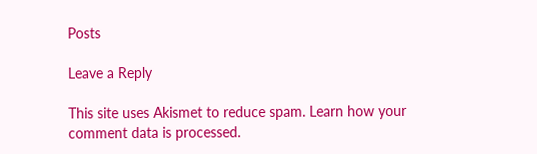Posts

Leave a Reply

This site uses Akismet to reduce spam. Learn how your comment data is processed.